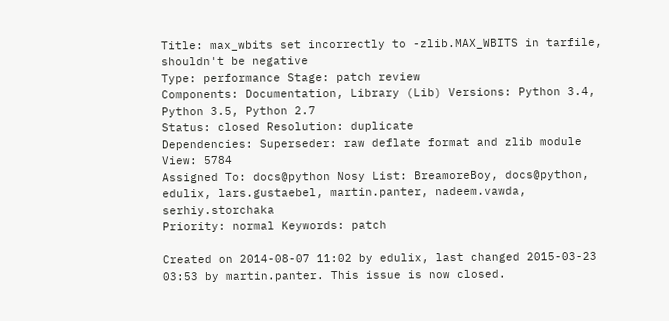Title: max_wbits set incorrectly to -zlib.MAX_WBITS in tarfile, shouldn't be negative
Type: performance Stage: patch review
Components: Documentation, Library (Lib) Versions: Python 3.4, Python 3.5, Python 2.7
Status: closed Resolution: duplicate
Dependencies: Superseder: raw deflate format and zlib module
View: 5784
Assigned To: docs@python Nosy List: BreamoreBoy, docs@python, edulix, lars.gustaebel, martin.panter, nadeem.vawda, serhiy.storchaka
Priority: normal Keywords: patch

Created on 2014-08-07 11:02 by edulix, last changed 2015-03-23 03:53 by martin.panter. This issue is now closed.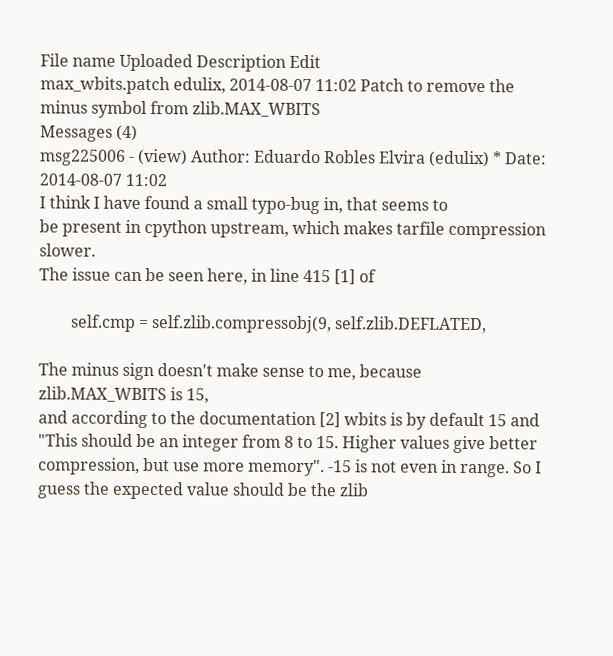File name Uploaded Description Edit
max_wbits.patch edulix, 2014-08-07 11:02 Patch to remove the minus symbol from zlib.MAX_WBITS
Messages (4)
msg225006 - (view) Author: Eduardo Robles Elvira (edulix) * Date: 2014-08-07 11:02
I think I have found a small typo-bug in, that seems to
be present in cpython upstream, which makes tarfile compression slower.
The issue can be seen here, in line 415 [1] of

        self.cmp = self.zlib.compressobj(9, self.zlib.DEFLATED,

The minus sign doesn't make sense to me, because zlib.MAX_WBITS is 15,
and according to the documentation [2] wbits is by default 15 and
"This should be an integer from 8 to 15. Higher values give better
compression, but use more memory". -15 is not even in range. So I guess the expected value should be the zlib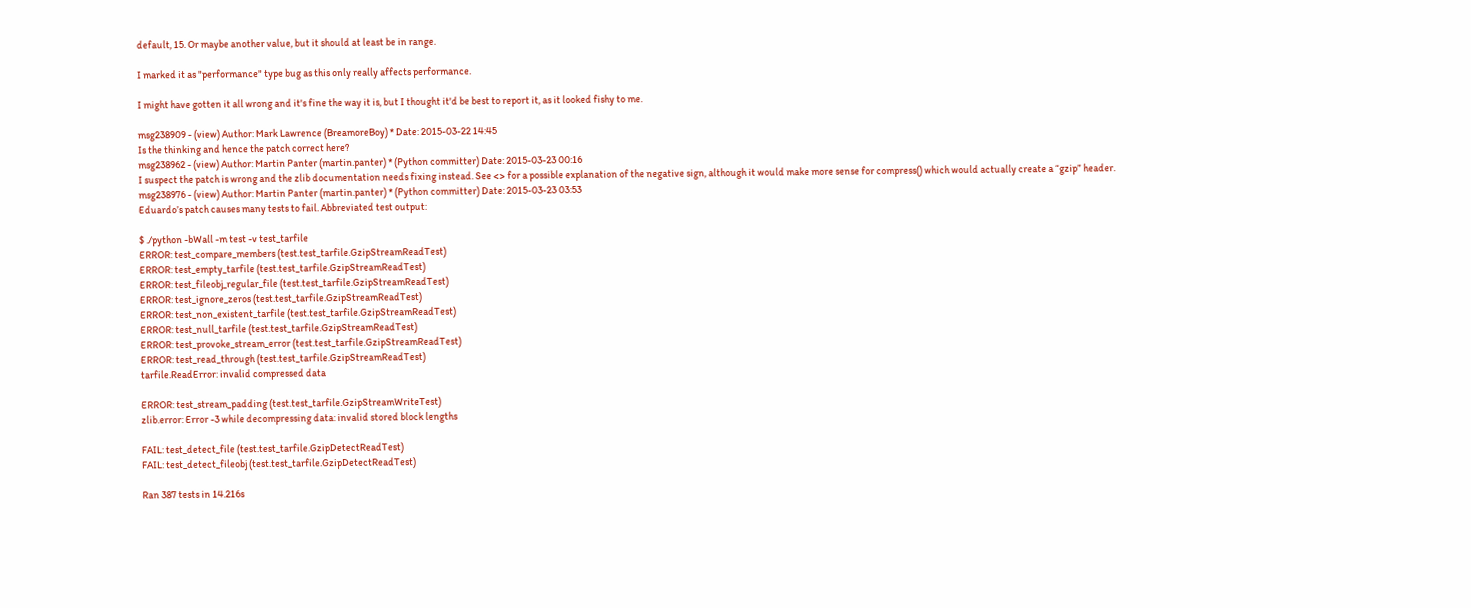default, 15. Or maybe another value, but it should at least be in range.

I marked it as "performance" type bug as this only really affects performance.

I might have gotten it all wrong and it's fine the way it is, but I thought it'd be best to report it, as it looked fishy to me.

msg238909 - (view) Author: Mark Lawrence (BreamoreBoy) * Date: 2015-03-22 14:45
Is the thinking and hence the patch correct here?
msg238962 - (view) Author: Martin Panter (martin.panter) * (Python committer) Date: 2015-03-23 00:16
I suspect the patch is wrong and the zlib documentation needs fixing instead. See <> for a possible explanation of the negative sign, although it would make more sense for compress() which would actually create a “gzip” header.
msg238976 - (view) Author: Martin Panter (martin.panter) * (Python committer) Date: 2015-03-23 03:53
Eduardo’s patch causes many tests to fail. Abbreviated test output:

$ ./python -bWall -m test -v test_tarfile
ERROR: test_compare_members (test.test_tarfile.GzipStreamReadTest)
ERROR: test_empty_tarfile (test.test_tarfile.GzipStreamReadTest)
ERROR: test_fileobj_regular_file (test.test_tarfile.GzipStreamReadTest)
ERROR: test_ignore_zeros (test.test_tarfile.GzipStreamReadTest)
ERROR: test_non_existent_tarfile (test.test_tarfile.GzipStreamReadTest)
ERROR: test_null_tarfile (test.test_tarfile.GzipStreamReadTest)
ERROR: test_provoke_stream_error (test.test_tarfile.GzipStreamReadTest)
ERROR: test_read_through (test.test_tarfile.GzipStreamReadTest)
tarfile.ReadError: invalid compressed data

ERROR: test_stream_padding (test.test_tarfile.GzipStreamWriteTest)
zlib.error: Error -3 while decompressing data: invalid stored block lengths

FAIL: test_detect_file (test.test_tarfile.GzipDetectReadTest)
FAIL: test_detect_fileobj (test.test_tarfile.GzipDetectReadTest)

Ran 387 tests in 14.216s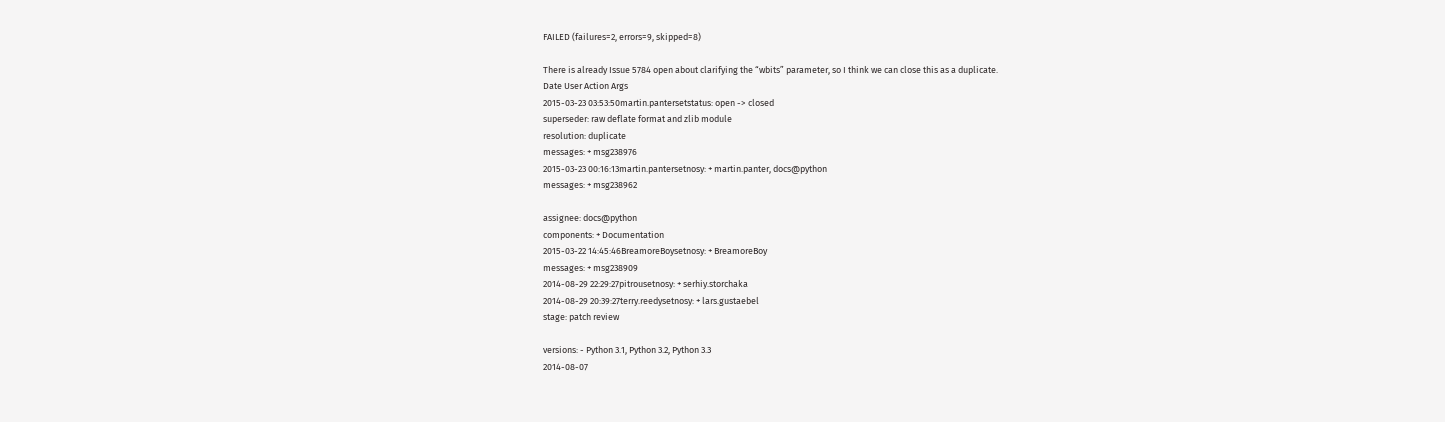FAILED (failures=2, errors=9, skipped=8)

There is already Issue 5784 open about clarifying the “wbits” parameter, so I think we can close this as a duplicate.
Date User Action Args
2015-03-23 03:53:50martin.pantersetstatus: open -> closed
superseder: raw deflate format and zlib module
resolution: duplicate
messages: + msg238976
2015-03-23 00:16:13martin.pantersetnosy: + martin.panter, docs@python
messages: + msg238962

assignee: docs@python
components: + Documentation
2015-03-22 14:45:46BreamoreBoysetnosy: + BreamoreBoy
messages: + msg238909
2014-08-29 22:29:27pitrousetnosy: + serhiy.storchaka
2014-08-29 20:39:27terry.reedysetnosy: + lars.gustaebel
stage: patch review

versions: - Python 3.1, Python 3.2, Python 3.3
2014-08-07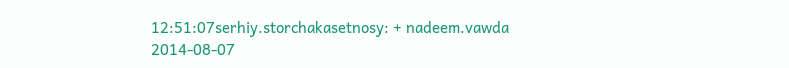12:51:07serhiy.storchakasetnosy: + nadeem.vawda
2014-08-07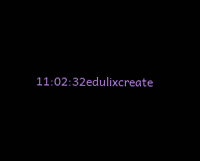11:02:32edulixcreate